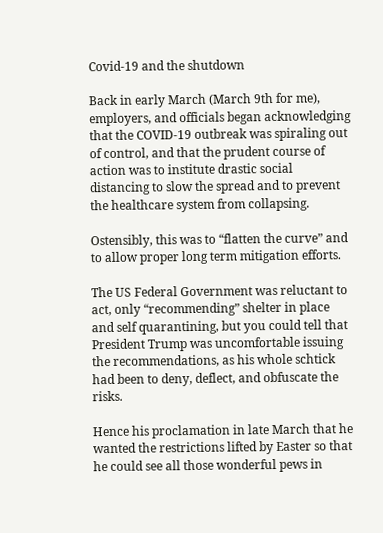Covid-19 and the shutdown

Back in early March (March 9th for me), employers, and officials began acknowledging that the COVID-19 outbreak was spiraling out of control, and that the prudent course of action was to institute drastic social distancing to slow the spread and to prevent the healthcare system from collapsing.

Ostensibly, this was to “flatten the curve” and to allow proper long term mitigation efforts.

The US Federal Government was reluctant to act, only “recommending” shelter in place and self quarantining, but you could tell that President Trump was uncomfortable issuing the recommendations, as his whole schtick had been to deny, deflect, and obfuscate the risks.

Hence his proclamation in late March that he wanted the restrictions lifted by Easter so that he could see all those wonderful pews in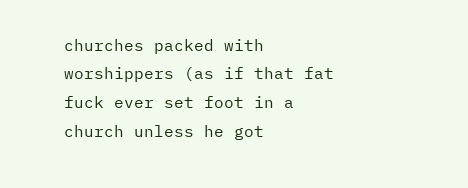churches packed with worshippers (as if that fat fuck ever set foot in a church unless he got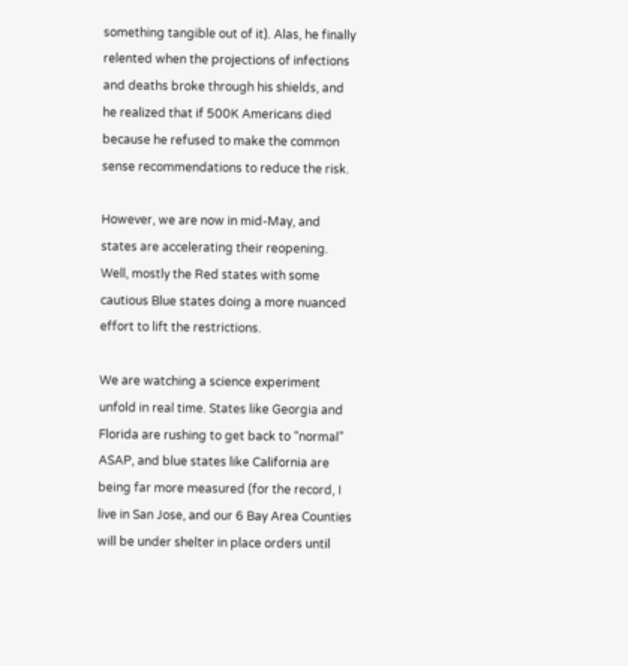something tangible out of it). Alas, he finally relented when the projections of infections and deaths broke through his shields, and he realized that if 500K Americans died because he refused to make the common sense recommendations to reduce the risk.

However, we are now in mid-May, and states are accelerating their reopening. Well, mostly the Red states with some cautious Blue states doing a more nuanced effort to lift the restrictions.

We are watching a science experiment unfold in real time. States like Georgia and Florida are rushing to get back to “normal” ASAP, and blue states like California are being far more measured (for the record, I live in San Jose, and our 6 Bay Area Counties will be under shelter in place orders until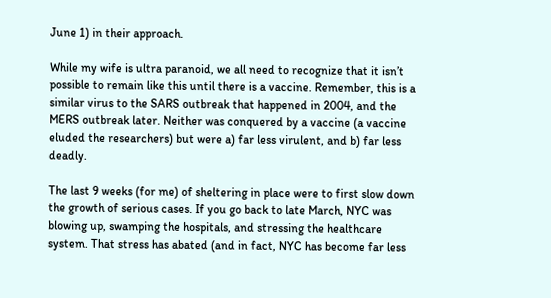June 1) in their approach.

While my wife is ultra paranoid, we all need to recognize that it isn’t possible to remain like this until there is a vaccine. Remember, this is a similar virus to the SARS outbreak that happened in 2004, and the MERS outbreak later. Neither was conquered by a vaccine (a vaccine eluded the researchers) but were a) far less virulent, and b) far less deadly.

The last 9 weeks (for me) of sheltering in place were to first slow down the growth of serious cases. If you go back to late March, NYC was blowing up, swamping the hospitals, and stressing the healthcare system. That stress has abated (and in fact, NYC has become far less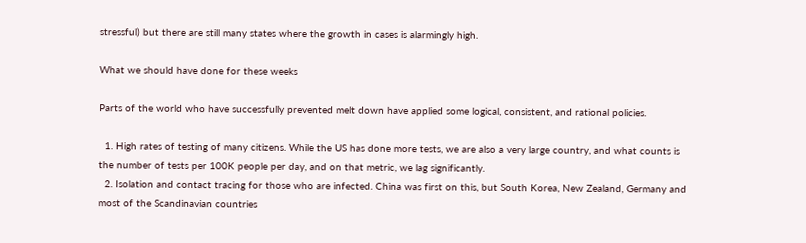stressful) but there are still many states where the growth in cases is alarmingly high.

What we should have done for these weeks

Parts of the world who have successfully prevented melt down have applied some logical, consistent, and rational policies.

  1. High rates of testing of many citizens. While the US has done more tests, we are also a very large country, and what counts is the number of tests per 100K people per day, and on that metric, we lag significantly.
  2. Isolation and contact tracing for those who are infected. China was first on this, but South Korea, New Zealand, Germany and most of the Scandinavian countries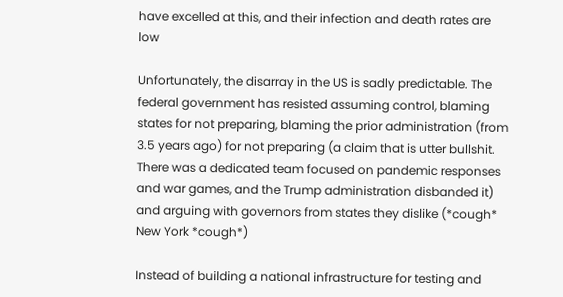have excelled at this, and their infection and death rates are low

Unfortunately, the disarray in the US is sadly predictable. The federal government has resisted assuming control, blaming states for not preparing, blaming the prior administration (from 3.5 years ago) for not preparing (a claim that is utter bullshit. There was a dedicated team focused on pandemic responses and war games, and the Trump administration disbanded it) and arguing with governors from states they dislike (*cough* New York *cough*)

Instead of building a national infrastructure for testing and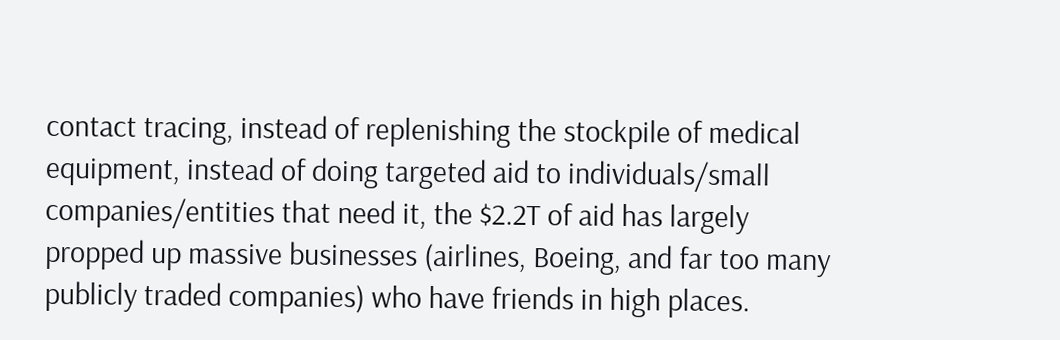contact tracing, instead of replenishing the stockpile of medical equipment, instead of doing targeted aid to individuals/small companies/entities that need it, the $2.2T of aid has largely propped up massive businesses (airlines, Boeing, and far too many publicly traded companies) who have friends in high places.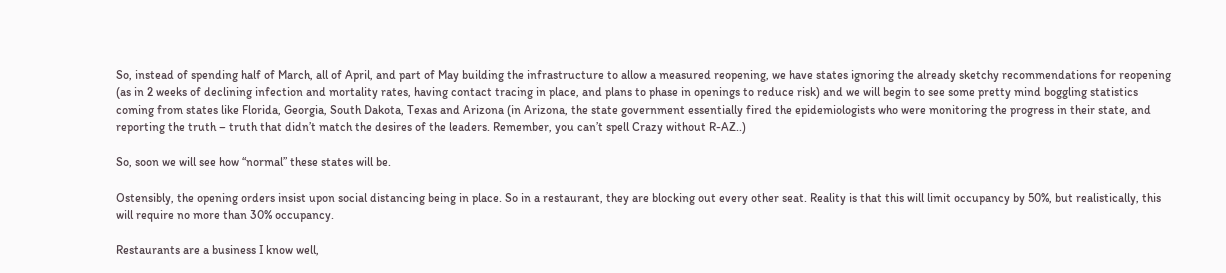So, instead of spending half of March, all of April, and part of May building the infrastructure to allow a measured reopening, we have states ignoring the already sketchy recommendations for reopening (as in 2 weeks of declining infection and mortality rates, having contact tracing in place, and plans to phase in openings to reduce risk) and we will begin to see some pretty mind boggling statistics coming from states like Florida, Georgia, South Dakota, Texas and Arizona (in Arizona, the state government essentially fired the epidemiologists who were monitoring the progress in their state, and reporting the truth – truth that didn’t match the desires of the leaders. Remember, you can’t spell Crazy without R-AZ..)

So, soon we will see how “normal” these states will be.

Ostensibly, the opening orders insist upon social distancing being in place. So in a restaurant, they are blocking out every other seat. Reality is that this will limit occupancy by 50%, but realistically, this will require no more than 30% occupancy.

Restaurants are a business I know well,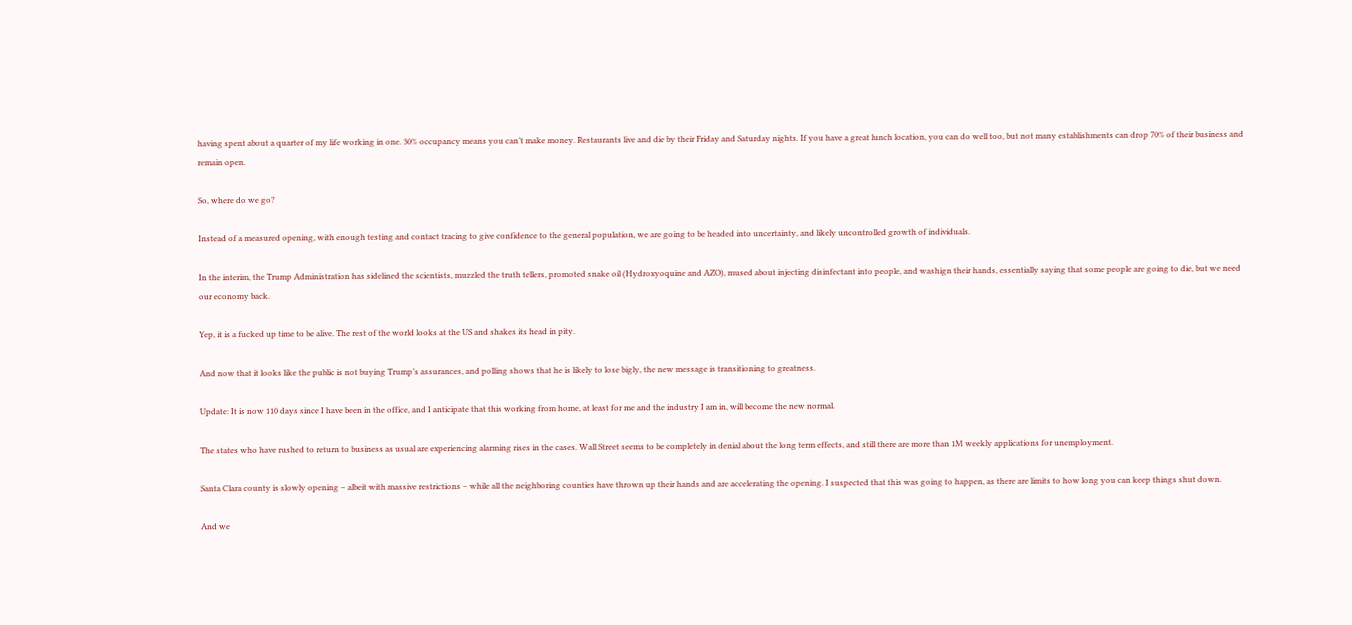having spent about a quarter of my life working in one. 30% occupancy means you can’t make money. Restaurants live and die by their Friday and Saturday nights. If you have a great lunch location, you can do well too, but not many establishments can drop 70% of their business and remain open.

So, where do we go?

Instead of a measured opening, with enough testing and contact tracing to give confidence to the general population, we are going to be headed into uncertainty, and likely uncontrolled growth of individuals.

In the interim, the Trump Administration has sidelined the scientists, muzzled the truth tellers, promoted snake oil (Hydroxyoquine and AZO), mused about injecting disinfectant into people, and washign their hands, essentially saying that some people are going to die, but we need our economy back.

Yep, it is a fucked up time to be alive. The rest of the world looks at the US and shakes its head in pity.

And now that it looks like the public is not buying Trump’s assurances, and polling shows that he is likely to lose bigly, the new message is transitioning to greatness.

Update: It is now 110 days since I have been in the office, and I anticipate that this working from home, at least for me and the industry I am in, will become the new normal.

The states who have rushed to return to business as usual are experiencing alarming rises in the cases. Wall Street seems to be completely in denial about the long term effects, and still there are more than 1M weekly applications for unemployment.

Santa Clara county is slowly opening – albeit with massive restrictions – while all the neighboring counties have thrown up their hands and are accelerating the opening. I suspected that this was going to happen, as there are limits to how long you can keep things shut down.

And we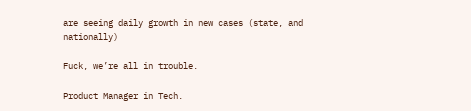are seeing daily growth in new cases (state, and nationally)

Fuck, we’re all in trouble.

Product Manager in Tech.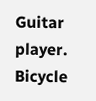Guitar player. Bicycle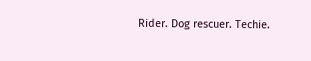Rider. Dog rescuer. Techie.